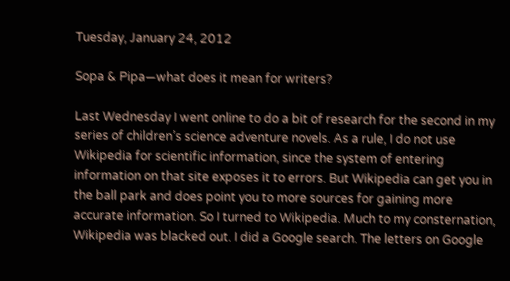Tuesday, January 24, 2012

Sopa & Pipa—what does it mean for writers?

Last Wednesday I went online to do a bit of research for the second in my series of children’s science adventure novels. As a rule, I do not use Wikipedia for scientific information, since the system of entering information on that site exposes it to errors. But Wikipedia can get you in the ball park and does point you to more sources for gaining more accurate information. So I turned to Wikipedia. Much to my consternation, Wikipedia was blacked out. I did a Google search. The letters on Google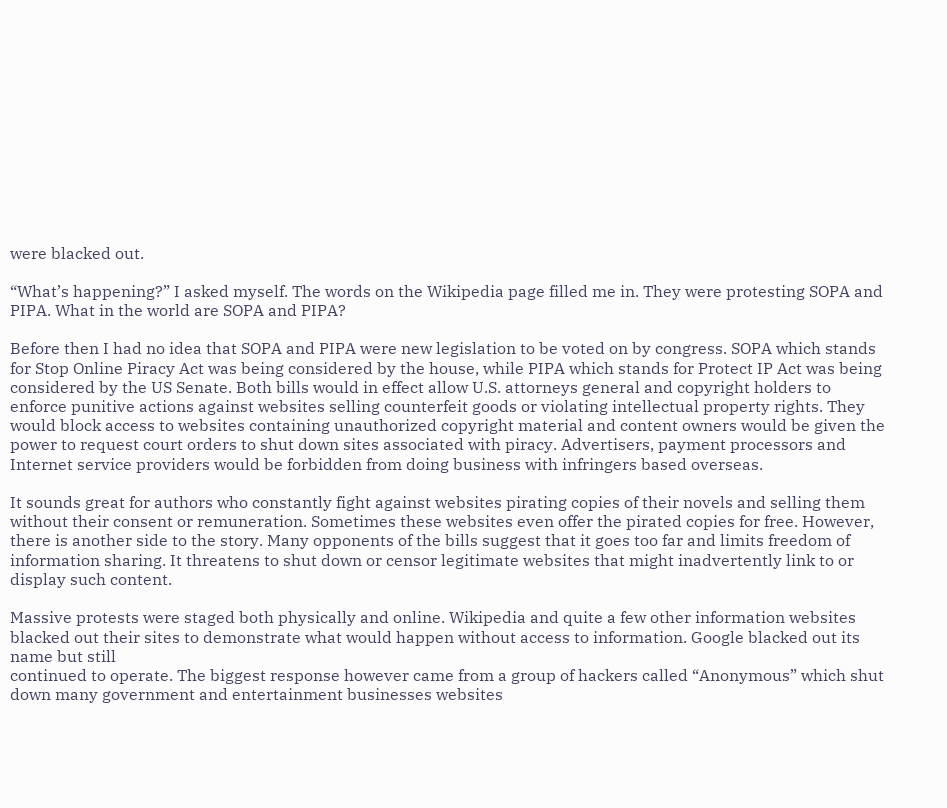were blacked out.

“What’s happening?” I asked myself. The words on the Wikipedia page filled me in. They were protesting SOPA and PIPA. What in the world are SOPA and PIPA?

Before then I had no idea that SOPA and PIPA were new legislation to be voted on by congress. SOPA which stands for Stop Online Piracy Act was being considered by the house, while PIPA which stands for Protect IP Act was being considered by the US Senate. Both bills would in effect allow U.S. attorneys general and copyright holders to enforce punitive actions against websites selling counterfeit goods or violating intellectual property rights. They would block access to websites containing unauthorized copyright material and content owners would be given the power to request court orders to shut down sites associated with piracy. Advertisers, payment processors and Internet service providers would be forbidden from doing business with infringers based overseas.

It sounds great for authors who constantly fight against websites pirating copies of their novels and selling them without their consent or remuneration. Sometimes these websites even offer the pirated copies for free. However, there is another side to the story. Many opponents of the bills suggest that it goes too far and limits freedom of information sharing. It threatens to shut down or censor legitimate websites that might inadvertently link to or display such content.

Massive protests were staged both physically and online. Wikipedia and quite a few other information websites blacked out their sites to demonstrate what would happen without access to information. Google blacked out its name but still
continued to operate. The biggest response however came from a group of hackers called “Anonymous” which shut down many government and entertainment businesses websites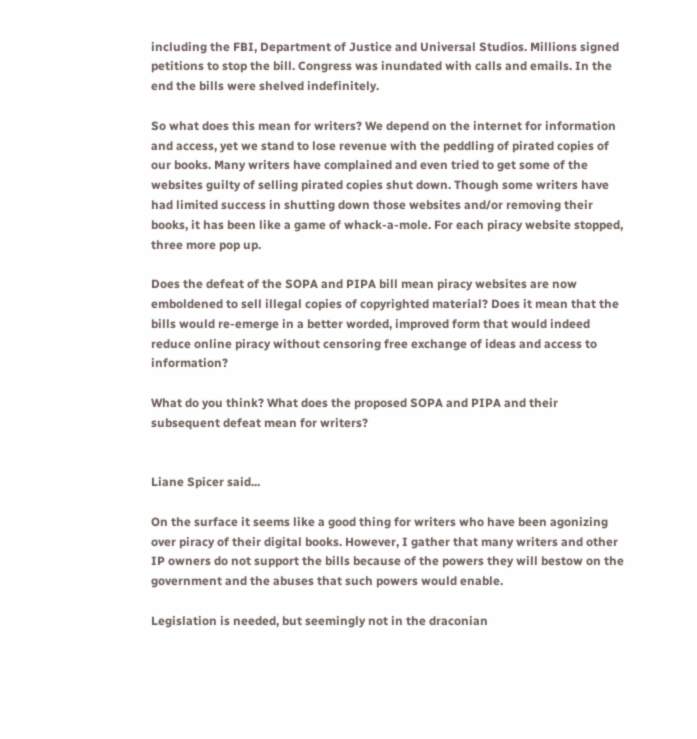including the FBI, Department of Justice and Universal Studios. Millions signed petitions to stop the bill. Congress was inundated with calls and emails. In the end the bills were shelved indefinitely.

So what does this mean for writers? We depend on the internet for information and access, yet we stand to lose revenue with the peddling of pirated copies of our books. Many writers have complained and even tried to get some of the websites guilty of selling pirated copies shut down. Though some writers have had limited success in shutting down those websites and/or removing their books, it has been like a game of whack-a-mole. For each piracy website stopped, three more pop up.

Does the defeat of the SOPA and PIPA bill mean piracy websites are now emboldened to sell illegal copies of copyrighted material? Does it mean that the bills would re-emerge in a better worded, improved form that would indeed reduce online piracy without censoring free exchange of ideas and access to information?

What do you think? What does the proposed SOPA and PIPA and their subsequent defeat mean for writers?


Liane Spicer said...

On the surface it seems like a good thing for writers who have been agonizing over piracy of their digital books. However, I gather that many writers and other IP owners do not support the bills because of the powers they will bestow on the government and the abuses that such powers would enable.

Legislation is needed, but seemingly not in the draconian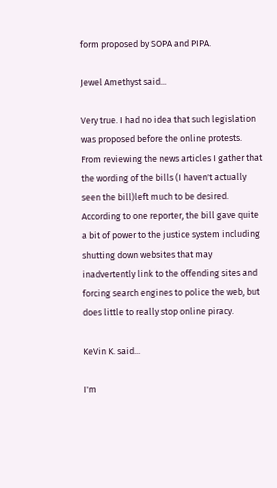form proposed by SOPA and PIPA.

Jewel Amethyst said...

Very true. I had no idea that such legislation was proposed before the online protests. From reviewing the news articles I gather that the wording of the bills (I haven't actually seen the bill)left much to be desired. According to one reporter, the bill gave quite a bit of power to the justice system including shutting down websites that may inadvertently link to the offending sites and forcing search engines to police the web, but does little to really stop online piracy.

KeVin K. said...

I'm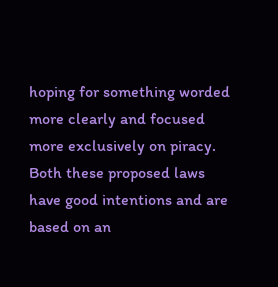hoping for something worded more clearly and focused more exclusively on piracy. Both these proposed laws have good intentions and are based on an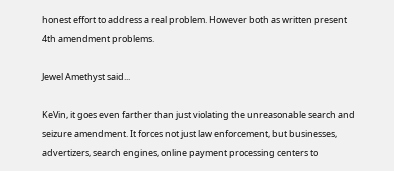honest effort to address a real problem. However both as written present 4th amendment problems.

Jewel Amethyst said...

KeVin, it goes even farther than just violating the unreasonable search and seizure amendment. It forces not just law enforcement, but businesses, advertizers, search engines, online payment processing centers to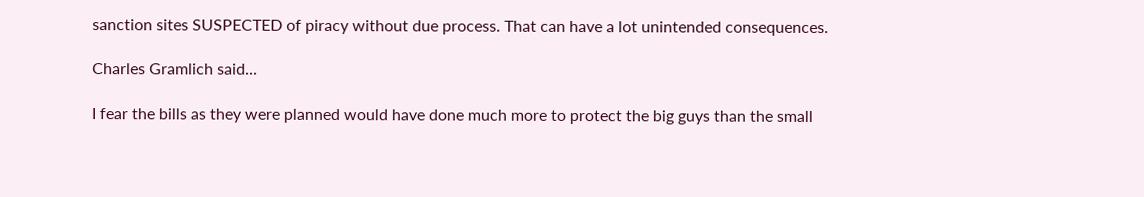sanction sites SUSPECTED of piracy without due process. That can have a lot unintended consequences.

Charles Gramlich said...

I fear the bills as they were planned would have done much more to protect the big guys than the small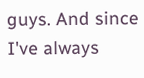guys. And since I've always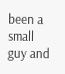been a small guy and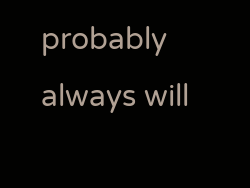probably always will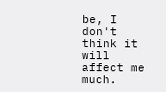be, I don't think it will affect me much.